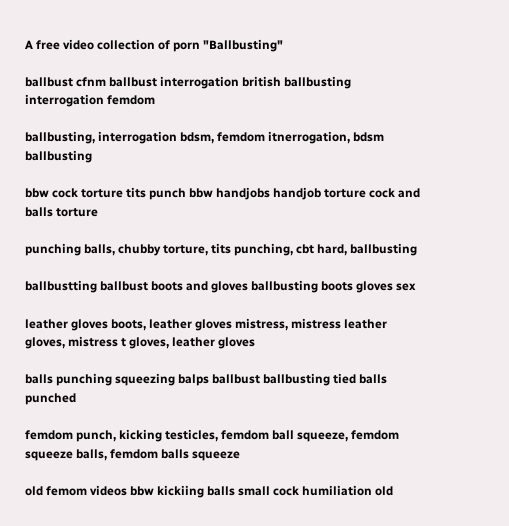A free video collection of porn "Ballbusting"

ballbust cfnm ballbust interrogation british ballbusting interrogation femdom

ballbusting, interrogation bdsm, femdom itnerrogation, bdsm ballbusting

bbw cock torture tits punch bbw handjobs handjob torture cock and balls torture

punching balls, chubby torture, tits punching, cbt hard, ballbusting

ballbustting ballbust boots and gloves ballbusting boots gloves sex

leather gloves boots, leather gloves mistress, mistress leather gloves, mistress t gloves, leather gloves

balls punching squeezing balps ballbust ballbusting tied balls punched

femdom punch, kicking testicles, femdom ball squeeze, femdom squeeze balls, femdom balls squeeze

old femom videos bbw kickiing balls small cock humiliation old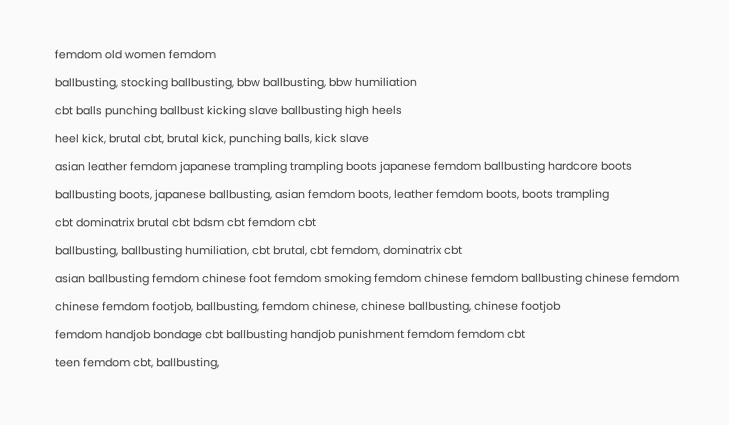femdom old women femdom

ballbusting, stocking ballbusting, bbw ballbusting, bbw humiliation

cbt balls punching ballbust kicking slave ballbusting high heels

heel kick, brutal cbt, brutal kick, punching balls, kick slave

asian leather femdom japanese trampling trampling boots japanese femdom ballbusting hardcore boots

ballbusting boots, japanese ballbusting, asian femdom boots, leather femdom boots, boots trampling

cbt dominatrix brutal cbt bdsm cbt femdom cbt

ballbusting, ballbusting humiliation, cbt brutal, cbt femdom, dominatrix cbt

asian ballbusting femdom chinese foot femdom smoking femdom chinese femdom ballbusting chinese femdom

chinese femdom footjob, ballbusting, femdom chinese, chinese ballbusting, chinese footjob

femdom handjob bondage cbt ballbusting handjob punishment femdom femdom cbt

teen femdom cbt, ballbusting,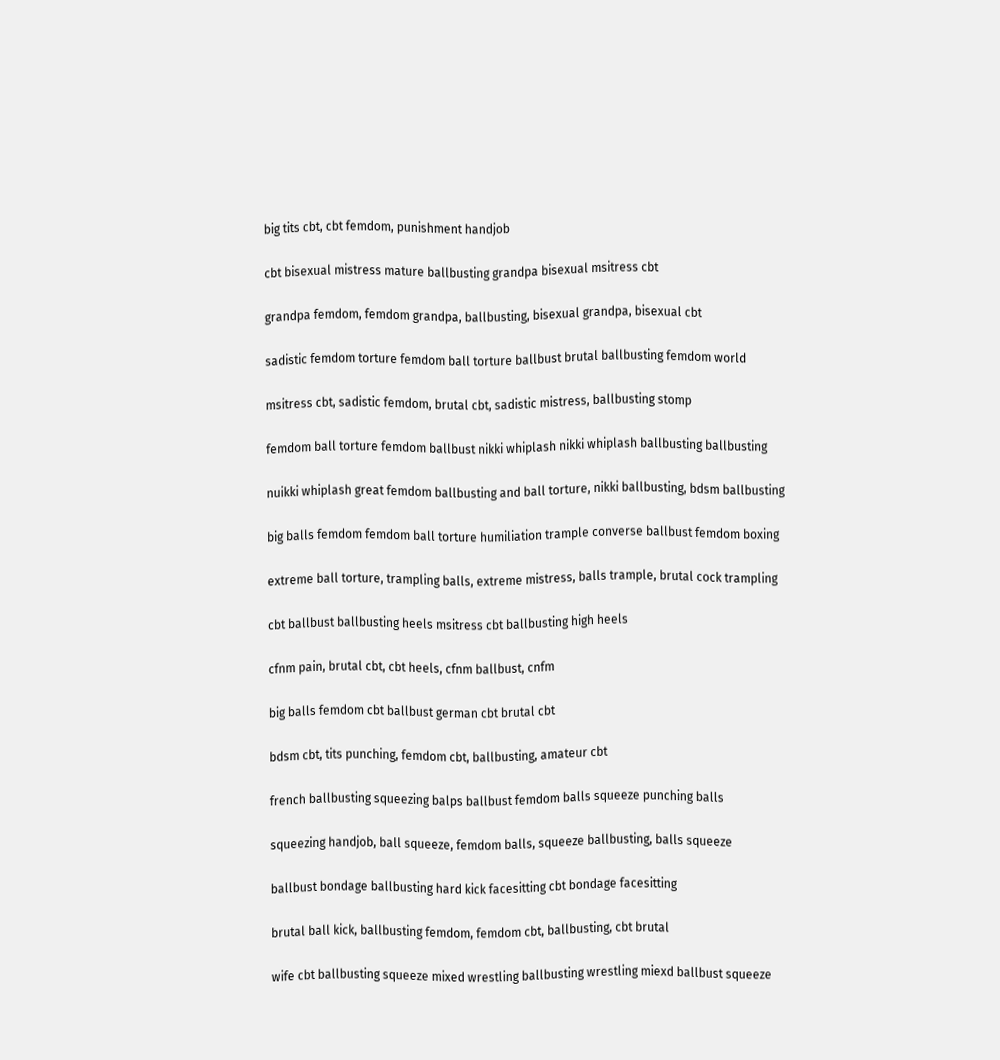big tits cbt, cbt femdom, punishment handjob

cbt bisexual mistress mature ballbusting grandpa bisexual msitress cbt

grandpa femdom, femdom grandpa, ballbusting, bisexual grandpa, bisexual cbt

sadistic femdom torture femdom ball torture ballbust brutal ballbusting femdom world

msitress cbt, sadistic femdom, brutal cbt, sadistic mistress, ballbusting stomp

femdom ball torture femdom ballbust nikki whiplash nikki whiplash ballbusting ballbusting

nuikki whiplash great femdom ballbusting and ball torture, nikki ballbusting, bdsm ballbusting

big balls femdom femdom ball torture humiliation trample converse ballbust femdom boxing

extreme ball torture, trampling balls, extreme mistress, balls trample, brutal cock trampling

cbt ballbust ballbusting heels msitress cbt ballbusting high heels

cfnm pain, brutal cbt, cbt heels, cfnm ballbust, cnfm

big balls femdom cbt ballbust german cbt brutal cbt

bdsm cbt, tits punching, femdom cbt, ballbusting, amateur cbt

french ballbusting squeezing balps ballbust femdom balls squeeze punching balls

squeezing handjob, ball squeeze, femdom balls, squeeze ballbusting, balls squeeze

ballbust bondage ballbusting hard kick facesitting cbt bondage facesitting

brutal ball kick, ballbusting femdom, femdom cbt, ballbusting, cbt brutal

wife cbt ballbusting squeeze mixed wrestling ballbusting wrestling miexd ballbust squeeze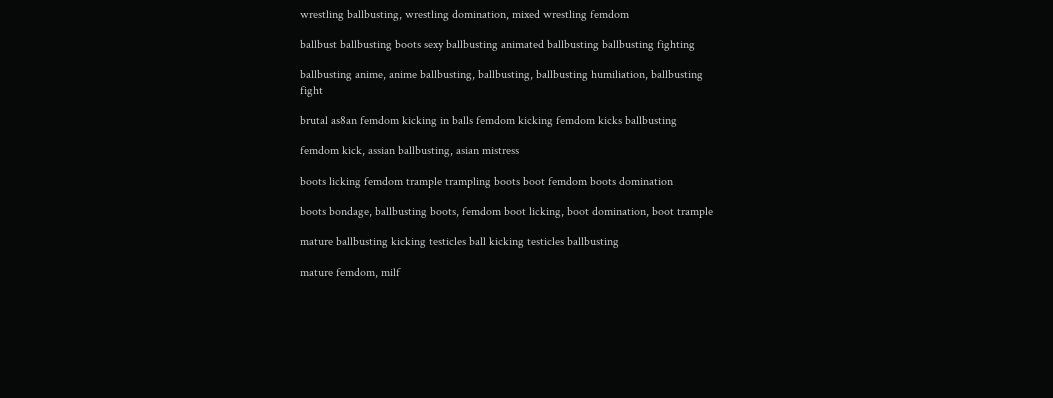wrestling ballbusting, wrestling domination, mixed wrestling femdom

ballbust ballbusting boots sexy ballbusting animated ballbusting ballbusting fighting

ballbusting anime, anime ballbusting, ballbusting, ballbusting humiliation, ballbusting fight

brutal as8an femdom kicking in balls femdom kicking femdom kicks ballbusting

femdom kick, assian ballbusting, asian mistress

boots licking femdom trample trampling boots boot femdom boots domination

boots bondage, ballbusting boots, femdom boot licking, boot domination, boot trample

mature ballbusting kicking testicles ball kicking testicles ballbusting

mature femdom, milf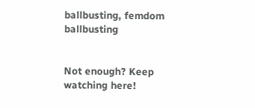ballbusting, femdom ballbusting


Not enough? Keep watching here!